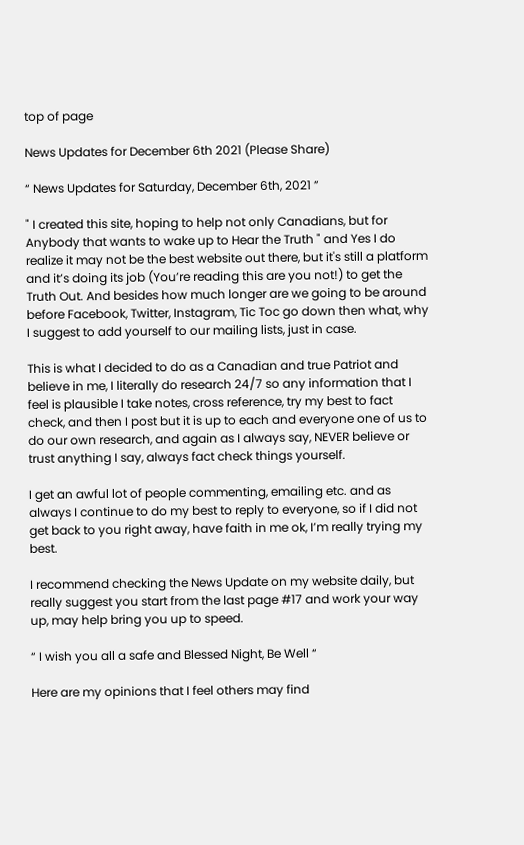top of page

News Updates for December 6th 2021 (Please Share)

“ News Updates for Saturday, December 6th, 2021 ”

" I created this site, hoping to help not only Canadians, but for Anybody that wants to wake up to Hear the Truth " and Yes I do realize it may not be the best website out there, but it's still a platform and it’s doing its job (You’re reading this are you not!) to get the Truth Out. And besides how much longer are we going to be around before Facebook, Twitter, Instagram, Tic Toc go down then what, why I suggest to add yourself to our mailing lists, just in case.

This is what I decided to do as a Canadian and true Patriot and believe in me, I literally do research 24/7 so any information that I feel is plausible I take notes, cross reference, try my best to fact check, and then I post but it is up to each and everyone one of us to do our own research, and again as I always say, NEVER believe or trust anything I say, always fact check things yourself.

I get an awful lot of people commenting, emailing etc. and as always I continue to do my best to reply to everyone, so if I did not get back to you right away, have faith in me ok, I’m really trying my best.

I recommend checking the News Update on my website daily, but really suggest you start from the last page #17 and work your way up, may help bring you up to speed.

“ I wish you all a safe and Blessed Night, Be Well “

Here are my opinions that I feel others may find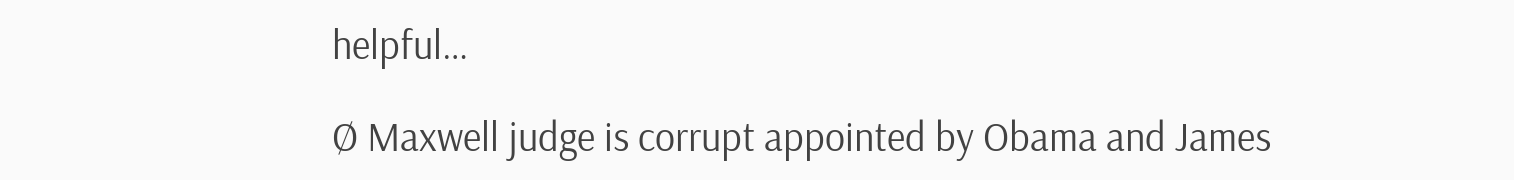helpful…

Ø Maxwell judge is corrupt appointed by Obama and James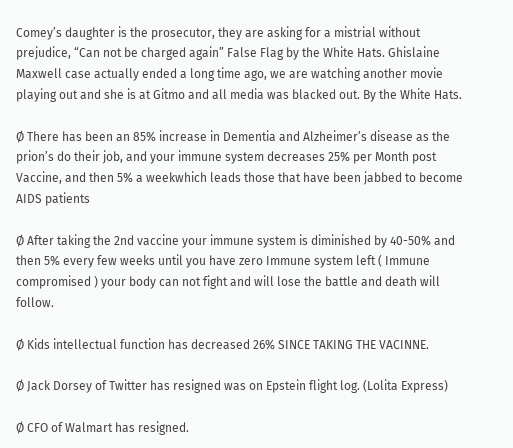Comey’s daughter is the prosecutor, they are asking for a mistrial without prejudice, “Can not be charged again” False Flag by the White Hats. Ghislaine Maxwell case actually ended a long time ago, we are watching another movie playing out and she is at Gitmo and all media was blacked out. By the White Hats.

Ø There has been an 85% increase in Dementia and Alzheimer’s disease as the prion’s do their job, and your immune system decreases 25% per Month post Vaccine, and then 5% a weekwhich leads those that have been jabbed to become AIDS patients

Ø After taking the 2nd vaccine your immune system is diminished by 40-50% and then 5% every few weeks until you have zero Immune system left ( Immune compromised ) your body can not fight and will lose the battle and death will follow.

Ø Kids intellectual function has decreased 26% SINCE TAKING THE VACINNE.

Ø Jack Dorsey of Twitter has resigned was on Epstein flight log. (Lolita Express)

Ø CFO of Walmart has resigned.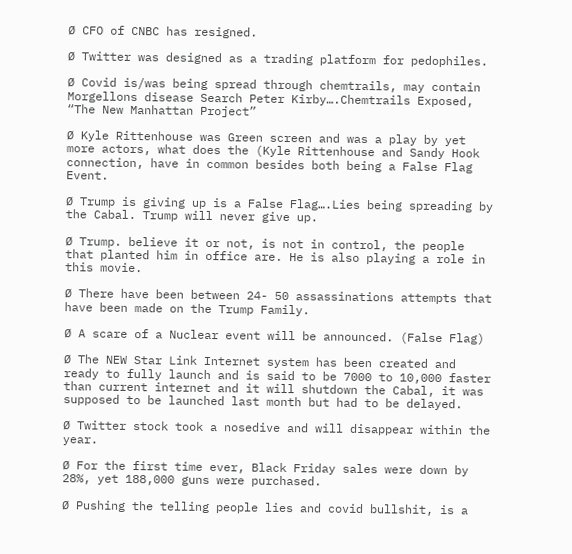Ø CFO of CNBC has resigned.

Ø Twitter was designed as a trading platform for pedophiles.

Ø Covid is/was being spread through chemtrails, may contain Morgellons disease Search Peter Kirby….Chemtrails Exposed, “The New Manhattan Project”

Ø Kyle Rittenhouse was Green screen and was a play by yet more actors, what does the (Kyle Rittenhouse and Sandy Hook connection, have in common besides both being a False Flag Event.

Ø Trump is giving up is a False Flag….Lies being spreading by the Cabal. Trump will never give up.

Ø Trump. believe it or not, is not in control, the people that planted him in office are. He is also playing a role in this movie.

Ø There have been between 24- 50 assassinations attempts that have been made on the Trump Family.

Ø A scare of a Nuclear event will be announced. (False Flag)

Ø The NEW Star Link Internet system has been created and ready to fully launch and is said to be 7000 to 10,000 faster than current internet and it will shutdown the Cabal, it was supposed to be launched last month but had to be delayed.

Ø Twitter stock took a nosedive and will disappear within the year.

Ø For the first time ever, Black Friday sales were down by 28%, yet 188,000 guns were purchased.

Ø Pushing the telling people lies and covid bullshit, is a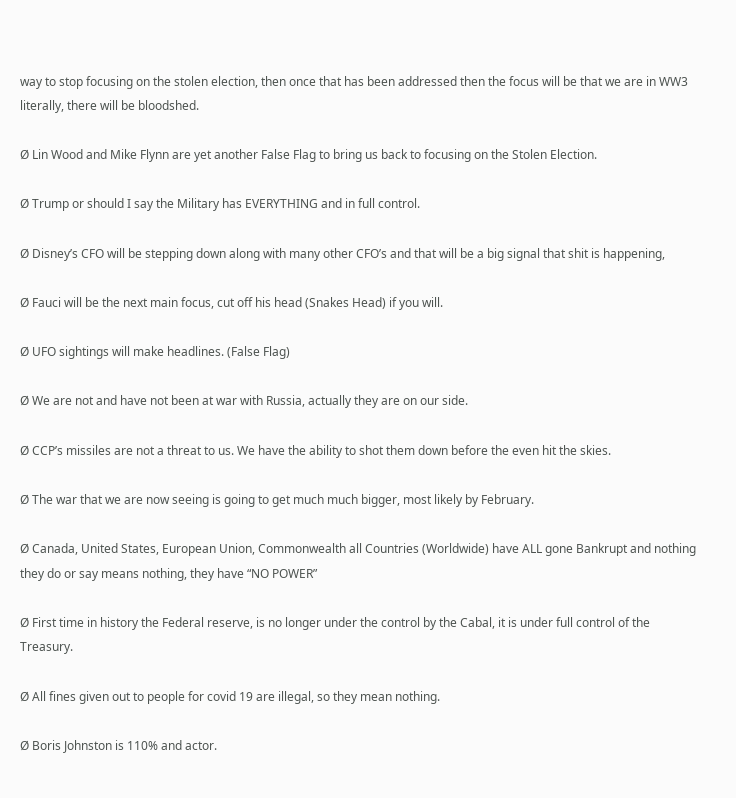way to stop focusing on the stolen election, then once that has been addressed then the focus will be that we are in WW3 literally, there will be bloodshed.

Ø Lin Wood and Mike Flynn are yet another False Flag to bring us back to focusing on the Stolen Election.

Ø Trump or should I say the Military has EVERYTHING and in full control.

Ø Disney’s CFO will be stepping down along with many other CFO’s and that will be a big signal that shit is happening,

Ø Fauci will be the next main focus, cut off his head (Snakes Head) if you will.

Ø UFO sightings will make headlines. (False Flag)

Ø We are not and have not been at war with Russia, actually they are on our side.

Ø CCP’s missiles are not a threat to us. We have the ability to shot them down before the even hit the skies.

Ø The war that we are now seeing is going to get much much bigger, most likely by February.

Ø Canada, United States, European Union, Commonwealth all Countries (Worldwide) have ALL gone Bankrupt and nothing they do or say means nothing, they have “NO POWER”

Ø First time in history the Federal reserve, is no longer under the control by the Cabal, it is under full control of the Treasury.

Ø All fines given out to people for covid 19 are illegal, so they mean nothing.

Ø Boris Johnston is 110% and actor.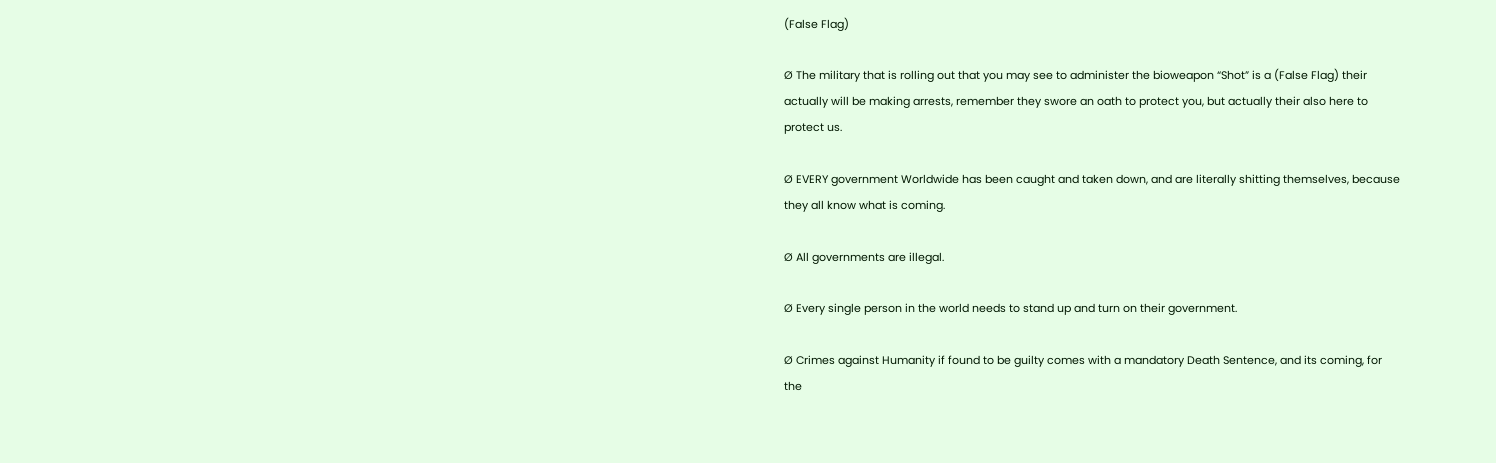(False Flag)

Ø The military that is rolling out that you may see to administer the bioweapon “Shot” is a (False Flag) their actually will be making arrests, remember they swore an oath to protect you, but actually their also here to protect us.

Ø EVERY government Worldwide has been caught and taken down, and are literally shitting themselves, because they all know what is coming.

Ø All governments are illegal.

Ø Every single person in the world needs to stand up and turn on their government.

Ø Crimes against Humanity if found to be guilty comes with a mandatory Death Sentence, and its coming, for the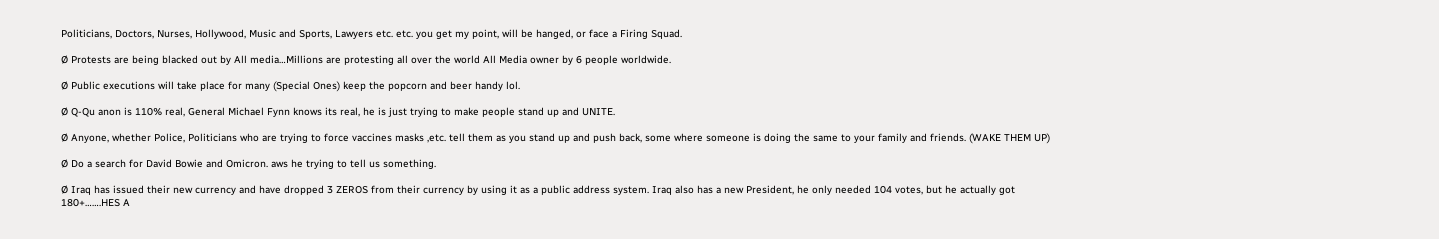Politicians, Doctors, Nurses, Hollywood, Music and Sports, Lawyers etc. etc. you get my point, will be hanged, or face a Firing Squad.

Ø Protests are being blacked out by All media…Millions are protesting all over the world All Media owner by 6 people worldwide.

Ø Public executions will take place for many (Special Ones) keep the popcorn and beer handy lol.

Ø Q-Qu anon is 110% real, General Michael Fynn knows its real, he is just trying to make people stand up and UNITE.

Ø Anyone, whether Police, Politicians who are trying to force vaccines masks ,etc. tell them as you stand up and push back, some where someone is doing the same to your family and friends. (WAKE THEM UP)

Ø Do a search for David Bowie and Omicron. aws he trying to tell us something.

Ø Iraq has issued their new currency and have dropped 3 ZEROS from their currency by using it as a public address system. Iraq also has a new President, he only needed 104 votes, but he actually got 180+…….HES A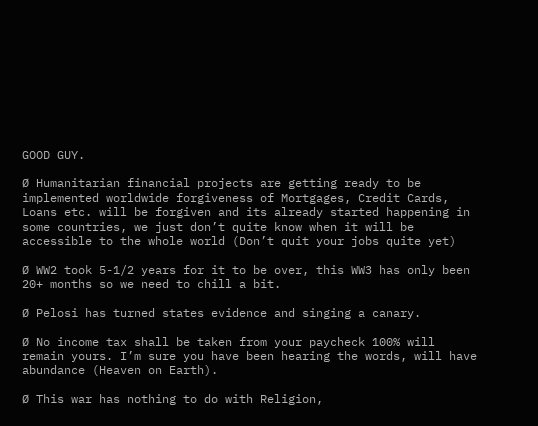GOOD GUY.

Ø Humanitarian financial projects are getting ready to be implemented worldwide forgiveness of Mortgages, Credit Cards, Loans etc. will be forgiven and its already started happening in some countries, we just don’t quite know when it will be accessible to the whole world (Don’t quit your jobs quite yet)

Ø WW2 took 5-1/2 years for it to be over, this WW3 has only been 20+ months so we need to chill a bit.

Ø Pelosi has turned states evidence and singing a canary.

Ø No income tax shall be taken from your paycheck 100% will remain yours. I’m sure you have been hearing the words, will have abundance (Heaven on Earth).

Ø This war has nothing to do with Religion,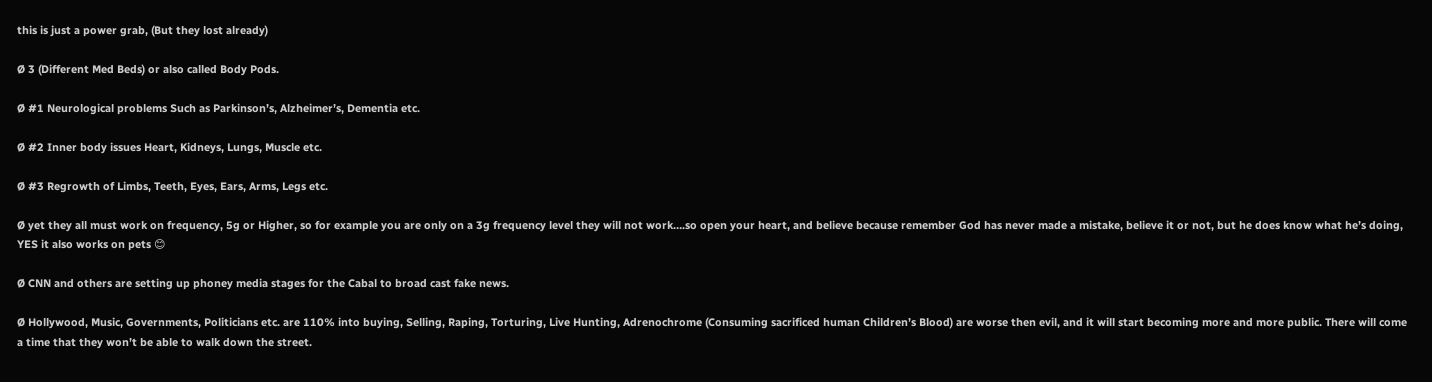this is just a power grab, (But they lost already)

Ø 3 (Different Med Beds) or also called Body Pods.

Ø #1 Neurological problems Such as Parkinson’s, Alzheimer’s, Dementia etc.

Ø #2 Inner body issues Heart, Kidneys, Lungs, Muscle etc.

Ø #3 Regrowth of Limbs, Teeth, Eyes, Ears, Arms, Legs etc.

Ø yet they all must work on frequency, 5g or Higher, so for example you are only on a 3g frequency level they will not work….so open your heart, and believe because remember God has never made a mistake, believe it or not, but he does know what he’s doing, YES it also works on pets 😊

Ø CNN and others are setting up phoney media stages for the Cabal to broad cast fake news.

Ø Hollywood, Music, Governments, Politicians etc. are 110% into buying, Selling, Raping, Torturing, Live Hunting, Adrenochrome (Consuming sacrificed human Children’s Blood) are worse then evil, and it will start becoming more and more public. There will come a time that they won’t be able to walk down the street.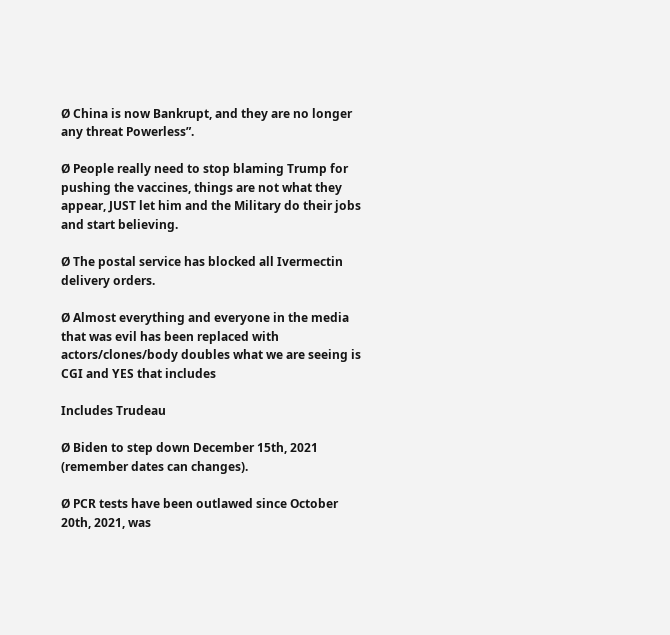Ø China is now Bankrupt, and they are no longer any threat Powerless”.

Ø People really need to stop blaming Trump for pushing the vaccines, things are not what they appear, JUST let him and the Military do their jobs and start believing.

Ø The postal service has blocked all Ivermectin delivery orders.

Ø Almost everything and everyone in the media that was evil has been replaced with actors/clones/body doubles what we are seeing is CGI and YES that includes

Includes Trudeau

Ø Biden to step down December 15th, 2021 (remember dates can changes).

Ø PCR tests have been outlawed since October 20th, 2021, was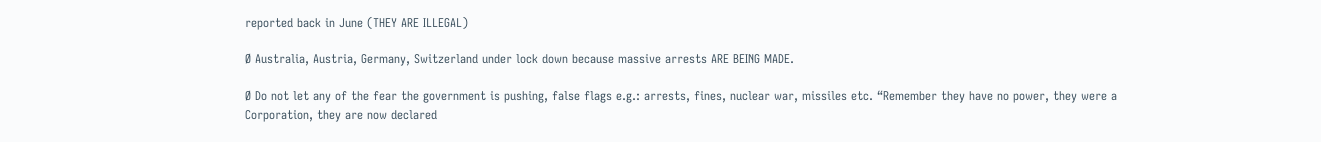reported back in June (THEY ARE ILLEGAL)

Ø Australia, Austria, Germany, Switzerland under lock down because massive arrests ARE BEING MADE.

Ø Do not let any of the fear the government is pushing, false flags e.g.: arrests, fines, nuclear war, missiles etc. “Remember they have no power, they were a Corporation, they are now declared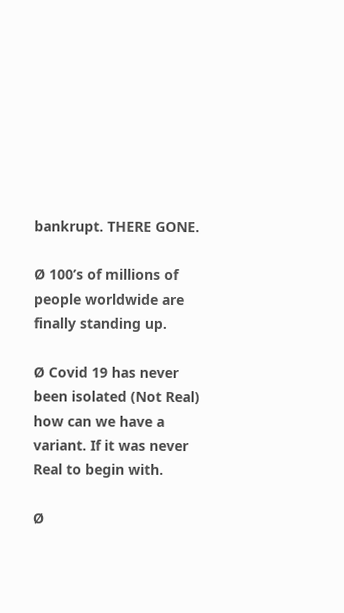bankrupt. THERE GONE.

Ø 100’s of millions of people worldwide are finally standing up.

Ø Covid 19 has never been isolated (Not Real) how can we have a variant. If it was never Real to begin with.

Ø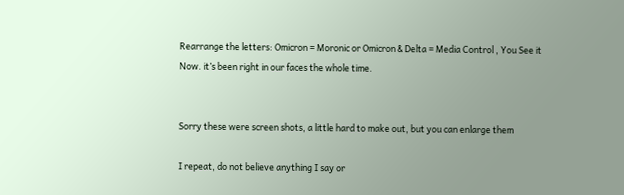Rearrange the letters: Omicron = Moronic or Omicron & Delta = Media Control , You See it Now. it’s been right in our faces the whole time.


Sorry these were screen shots, a little hard to make out, but you can enlarge them

I repeat, do not believe anything I say or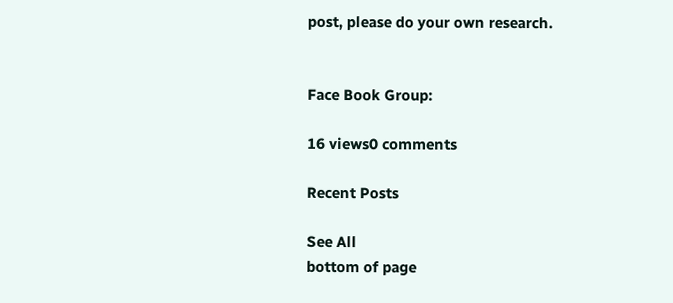post, please do your own research.


Face Book Group:

16 views0 comments

Recent Posts

See All
bottom of page